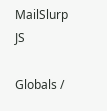MailSlurp JS

Globals /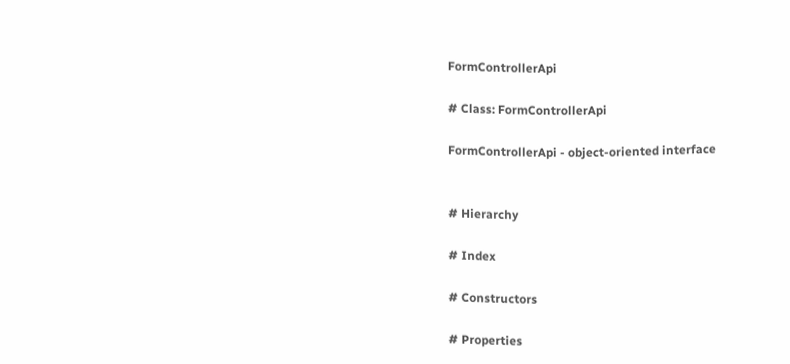FormControllerApi

# Class: FormControllerApi

FormControllerApi - object-oriented interface


# Hierarchy

# Index

# Constructors

# Properties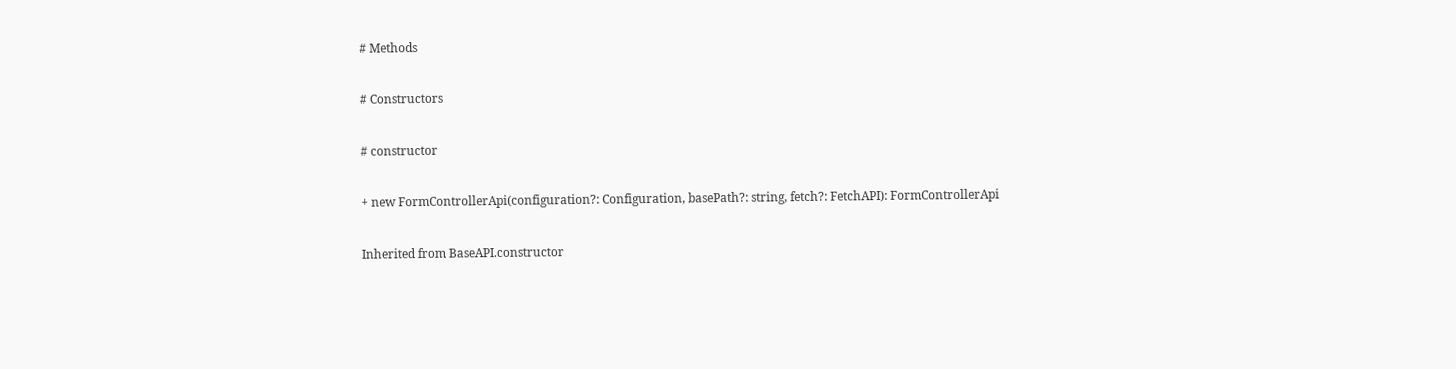# Methods

# Constructors

# constructor

+ new FormControllerApi(configuration?: Configuration, basePath?: string, fetch?: FetchAPI): FormControllerApi

Inherited from BaseAPI.constructor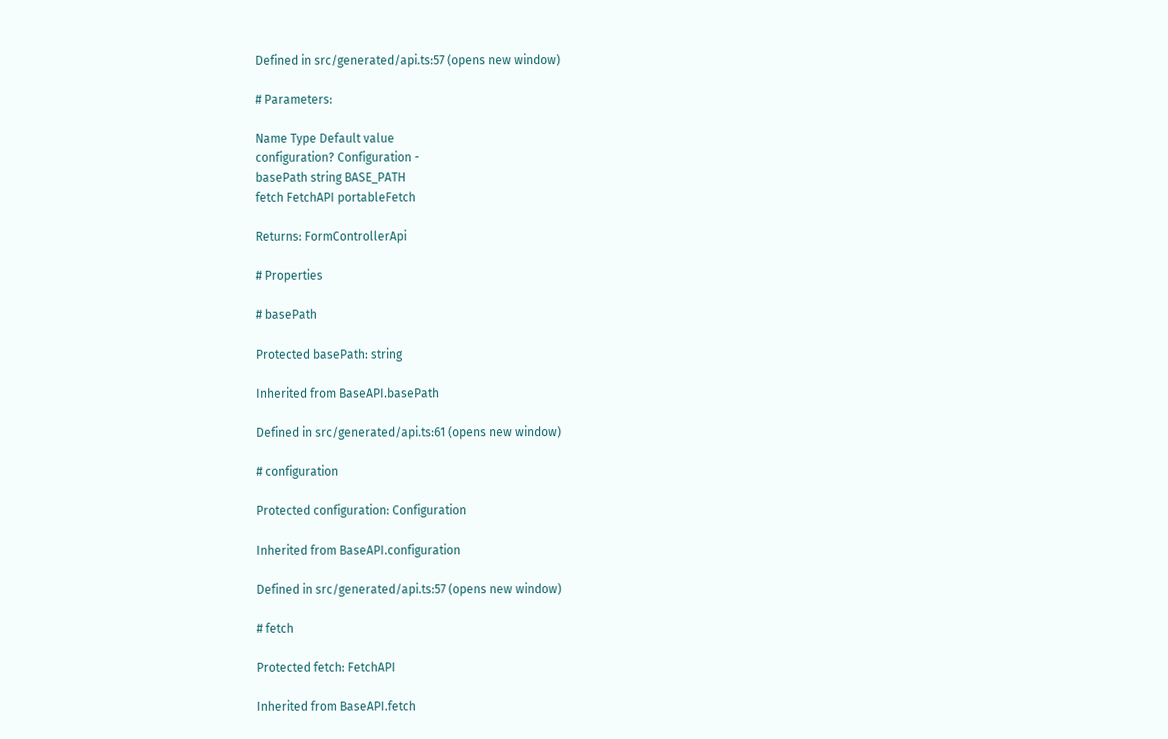Defined in src/generated/api.ts:57 (opens new window)

# Parameters:

Name Type Default value
configuration? Configuration -
basePath string BASE_PATH
fetch FetchAPI portableFetch

Returns: FormControllerApi

# Properties

# basePath

Protected basePath: string

Inherited from BaseAPI.basePath

Defined in src/generated/api.ts:61 (opens new window)

# configuration

Protected configuration: Configuration

Inherited from BaseAPI.configuration

Defined in src/generated/api.ts:57 (opens new window)

# fetch

Protected fetch: FetchAPI

Inherited from BaseAPI.fetch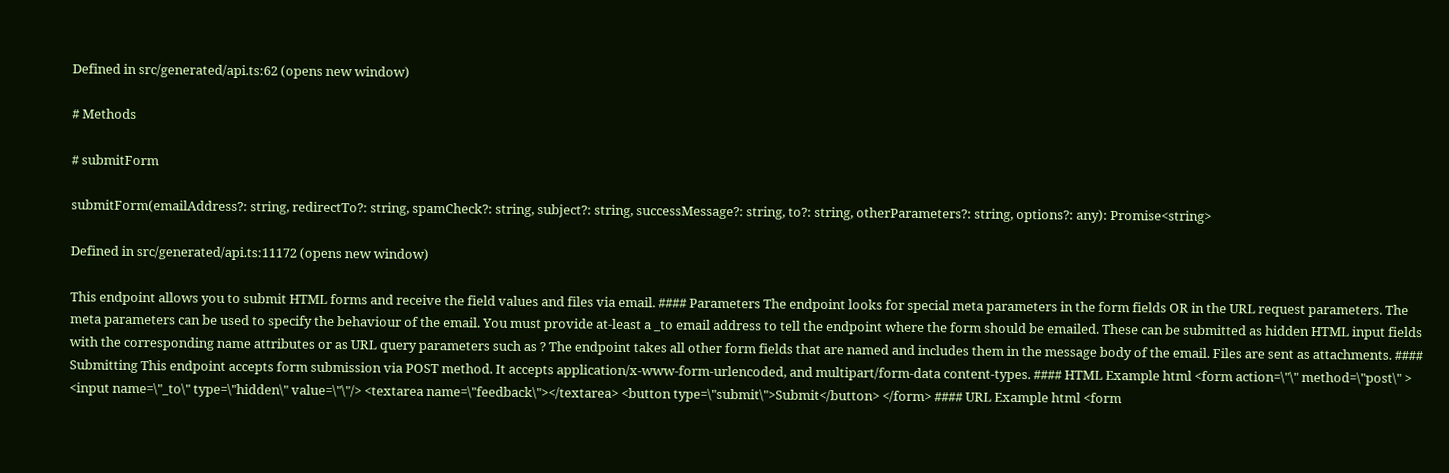Defined in src/generated/api.ts:62 (opens new window)

# Methods

# submitForm

submitForm(emailAddress?: string, redirectTo?: string, spamCheck?: string, subject?: string, successMessage?: string, to?: string, otherParameters?: string, options?: any): Promise<string>

Defined in src/generated/api.ts:11172 (opens new window)

This endpoint allows you to submit HTML forms and receive the field values and files via email. #### Parameters The endpoint looks for special meta parameters in the form fields OR in the URL request parameters. The meta parameters can be used to specify the behaviour of the email. You must provide at-least a _to email address to tell the endpoint where the form should be emailed. These can be submitted as hidden HTML input fields with the corresponding name attributes or as URL query parameters such as ? The endpoint takes all other form fields that are named and includes them in the message body of the email. Files are sent as attachments. #### Submitting This endpoint accepts form submission via POST method. It accepts application/x-www-form-urlencoded, and multipart/form-data content-types. #### HTML Example html <form action=\"\" method=\"post\" > <input name=\"_to\" type=\"hidden\" value=\"\"/> <textarea name=\"feedback\"></textarea> <button type=\"submit\">Submit</button> </form> #### URL Example html <form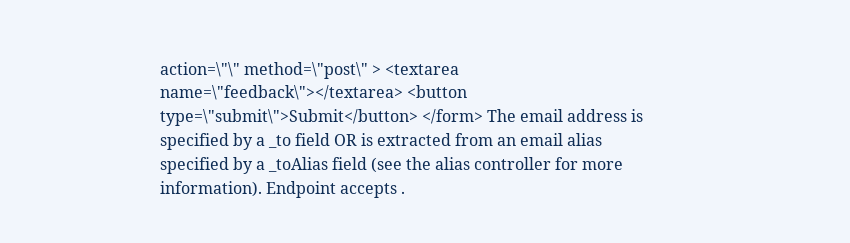action=\"\" method=\"post\" > <textarea name=\"feedback\"></textarea> <button type=\"submit\">Submit</button> </form> The email address is specified by a _to field OR is extracted from an email alias specified by a _toAlias field (see the alias controller for more information). Endpoint accepts .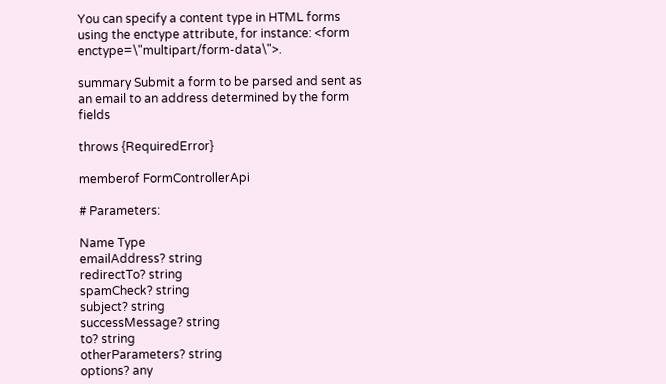You can specify a content type in HTML forms using the enctype attribute, for instance: <form enctype=\"multipart/form-data\">.

summary Submit a form to be parsed and sent as an email to an address determined by the form fields

throws {RequiredError}

memberof FormControllerApi

# Parameters:

Name Type
emailAddress? string
redirectTo? string
spamCheck? string
subject? string
successMessage? string
to? string
otherParameters? string
options? any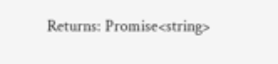Returns: Promise<string>